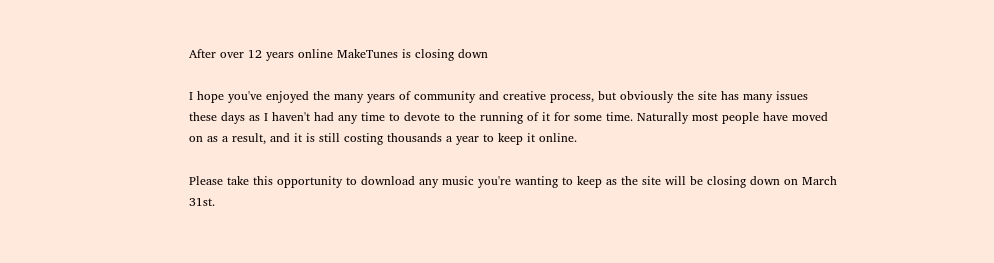After over 12 years online MakeTunes is closing down

I hope you've enjoyed the many years of community and creative process, but obviously the site has many issues these days as I haven't had any time to devote to the running of it for some time. Naturally most people have moved on as a result, and it is still costing thousands a year to keep it online.

Please take this opportunity to download any music you're wanting to keep as the site will be closing down on March 31st.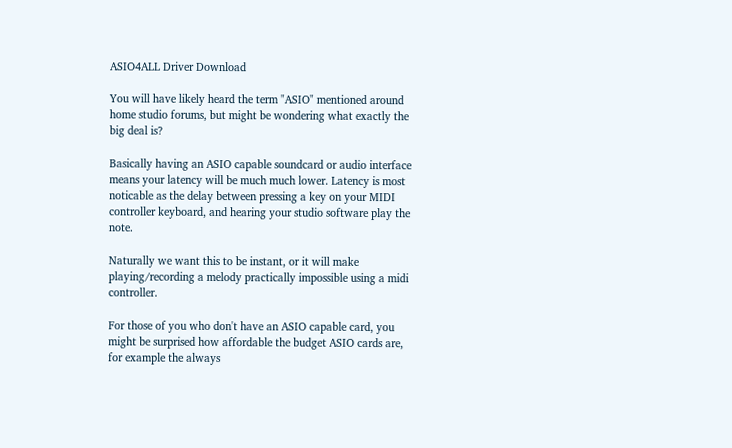ASIO4ALL Driver Download

You will have likely heard the term "ASIO" mentioned around home studio forums, but might be wondering what exactly the big deal is?

Basically having an ASIO capable soundcard or audio interface means your latency will be much much lower. Latency is most noticable as the delay between pressing a key on your MIDI controller keyboard, and hearing your studio software play the note.

Naturally we want this to be instant, or it will make playing/recording a melody practically impossible using a midi controller.

For those of you who don't have an ASIO capable card, you might be surprised how affordable the budget ASIO cards are, for example the always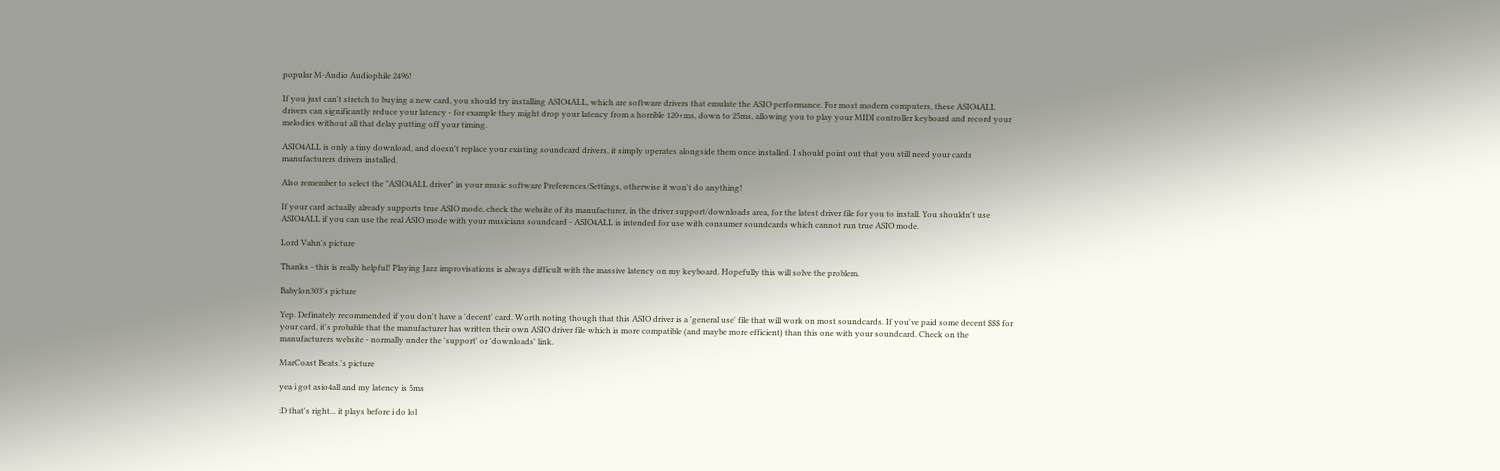popular M-Audio Audiophile 2496!

If you just can't stretch to buying a new card, you should try installing ASIO4ALL, which are software drivers that emulate the ASIO performance. For most modern computers, these ASIO4ALL drivers can significantly reduce your latency - for example they might drop your latency from a horrible 120+ms, down to 25ms, allowing you to play your MIDI controller keyboard and record your melodies without all that delay putting off your timing.

ASIO4ALL is only a tiny download, and doesn't replace your existing soundcard drivers, it simply operates alongside them once installed. I should point out that you still need your cards manufacturers drivers installed.

Also remember to select the "ASIO4ALL driver" in your music software Preferences/Settings, otherwise it won't do anything!

If your card actually already supports true ASIO mode, check the website of its manufacturer, in the driver support/downloads area, for the latest driver file for you to install. You shouldn't use ASIO4ALL if you can use the real ASIO mode with your musicians soundcard - ASIO4ALL is intended for use with consumer soundcards which cannot run true ASIO mode.

Lord Vahn's picture

Thanks - this is really helpful! Playing Jazz improvisations is always difficult with the massive latency on my keyboard. Hopefully this will solve the problem.

Babylon303's picture

Yep. Definately recommended if you don't have a 'decent' card. Worth noting though that this ASIO driver is a 'general use' file that will work on most soundcards. If you've paid some decent $$$ for your card, it's probable that the manufacturer has written their own ASIO driver file which is more compatible (and maybe more efficient) than this one with your soundcard. Check on the manufacturers website - normally under the 'support' or 'downloads' link.

MarCoast Beats.'s picture

yea i got asio4all and my latency is 5ms

:D that's right... it plays before i do lol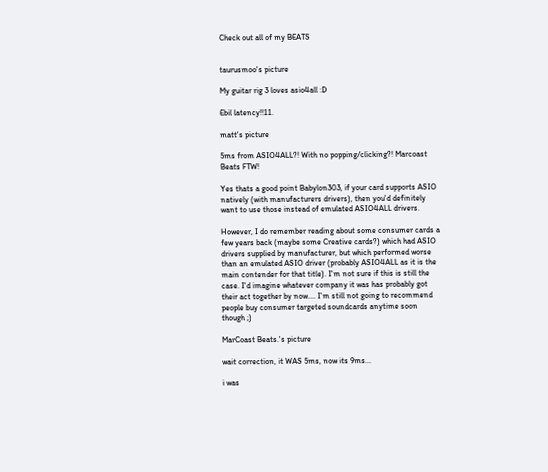Check out all of my BEATS


taurusmoo's picture

My guitar rig 3 loves asio4all :D

Ebil latency!!11.

matt's picture

5ms from ASIO4ALL?! With no popping/clicking?! Marcoast Beats FTW!

Yes thats a good point Babylon303, if your card supports ASIO natively (with manufacturers drivers), then you'd definitely want to use those instead of emulated ASIO4ALL drivers.

However, I do remember reading about some consumer cards a few years back (maybe some Creative cards?) which had ASIO drivers supplied by manufacturer, but which performed worse than an emulated ASIO driver (probably ASIO4ALL as it is the main contender for that title). I'm not sure if this is still the case. I'd imagine whatever company it was has probably got their act together by now.... I'm still not going to recommend people buy consumer targeted soundcards anytime soon though ;)

MarCoast Beats.'s picture

wait correction, it WAS 5ms, now its 9ms...

i was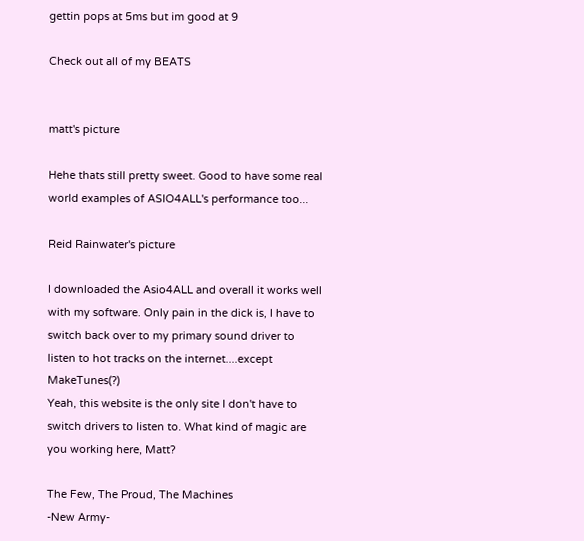gettin pops at 5ms but im good at 9

Check out all of my BEATS


matt's picture

Hehe thats still pretty sweet. Good to have some real world examples of ASIO4ALL's performance too...

Reid Rainwater's picture

I downloaded the Asio4ALL and overall it works well with my software. Only pain in the dick is, I have to switch back over to my primary sound driver to listen to hot tracks on the internet....except MakeTunes(?)
Yeah, this website is the only site I don't have to switch drivers to listen to. What kind of magic are you working here, Matt?

The Few, The Proud, The Machines
-New Army-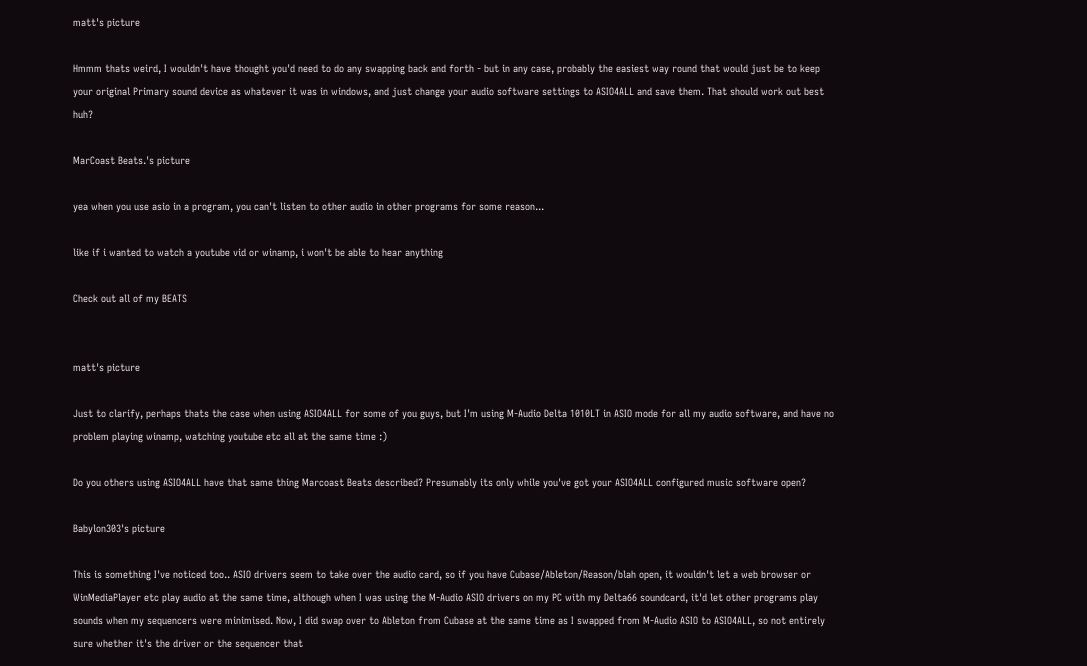matt's picture

Hmmm thats weird, I wouldn't have thought you'd need to do any swapping back and forth - but in any case, probably the easiest way round that would just be to keep your original Primary sound device as whatever it was in windows, and just change your audio software settings to ASIO4ALL and save them. That should work out best huh?

MarCoast Beats.'s picture

yea when you use asio in a program, you can't listen to other audio in other programs for some reason...

like if i wanted to watch a youtube vid or winamp, i won't be able to hear anything

Check out all of my BEATS


matt's picture

Just to clarify, perhaps thats the case when using ASIO4ALL for some of you guys, but I'm using M-Audio Delta 1010LT in ASIO mode for all my audio software, and have no problem playing winamp, watching youtube etc all at the same time :)

Do you others using ASIO4ALL have that same thing Marcoast Beats described? Presumably its only while you've got your ASIO4ALL configured music software open?

Babylon303's picture

This is something I've noticed too.. ASIO drivers seem to take over the audio card, so if you have Cubase/Ableton/Reason/blah open, it wouldn't let a web browser or WinMediaPlayer etc play audio at the same time, although when I was using the M-Audio ASIO drivers on my PC with my Delta66 soundcard, it'd let other programs play sounds when my sequencers were minimised. Now, I did swap over to Ableton from Cubase at the same time as I swapped from M-Audio ASIO to ASIO4ALL, so not entirely sure whether it's the driver or the sequencer that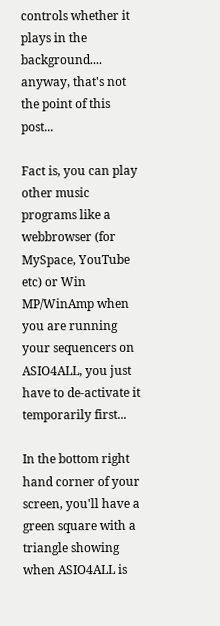controls whether it plays in the background.... anyway, that's not the point of this post...

Fact is, you can play other music programs like a webbrowser (for MySpace, YouTube etc) or Win MP/WinAmp when you are running your sequencers on ASIO4ALL, you just have to de-activate it temporarily first...

In the bottom right hand corner of your screen, you'll have a green square with a triangle showing when ASIO4ALL is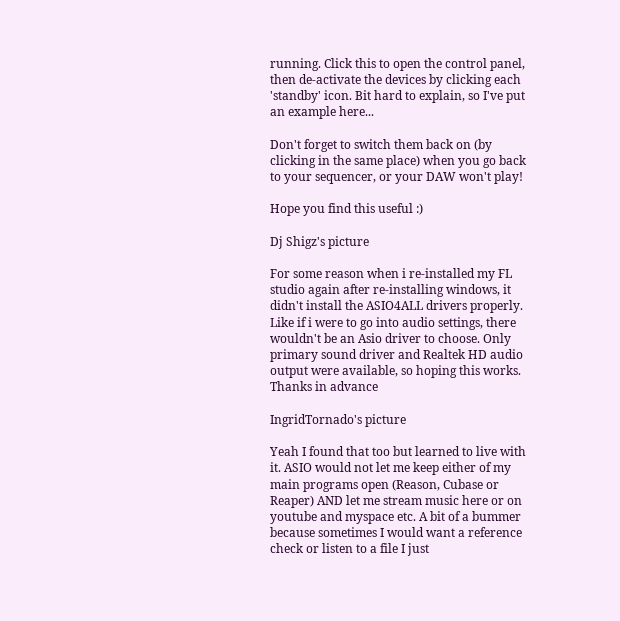running. Click this to open the control panel, then de-activate the devices by clicking each 'standby' icon. Bit hard to explain, so I've put an example here...

Don't forget to switch them back on (by clicking in the same place) when you go back to your sequencer, or your DAW won't play!

Hope you find this useful :)

Dj Shigz's picture

For some reason when i re-installed my FL studio again after re-installing windows, it didn't install the ASIO4ALL drivers properly. Like if i were to go into audio settings, there wouldn't be an Asio driver to choose. Only primary sound driver and Realtek HD audio output were available, so hoping this works. Thanks in advance

IngridTornado's picture

Yeah I found that too but learned to live with it. ASIO would not let me keep either of my main programs open (Reason, Cubase or Reaper) AND let me stream music here or on youtube and myspace etc. A bit of a bummer because sometimes I would want a reference check or listen to a file I just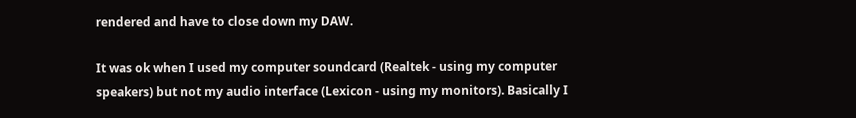rendered and have to close down my DAW.

It was ok when I used my computer soundcard (Realtek - using my computer speakers) but not my audio interface (Lexicon - using my monitors). Basically I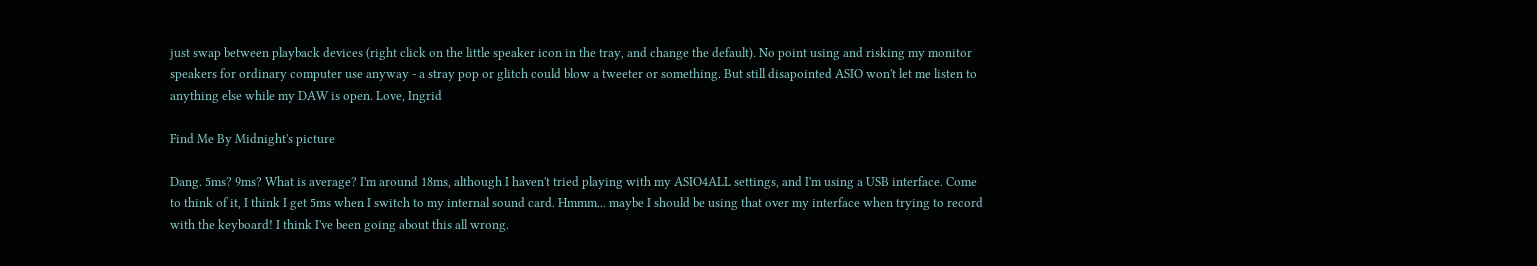just swap between playback devices (right click on the little speaker icon in the tray, and change the default). No point using and risking my monitor speakers for ordinary computer use anyway - a stray pop or glitch could blow a tweeter or something. But still disapointed ASIO won't let me listen to anything else while my DAW is open. Love, Ingrid

Find Me By Midnight's picture

Dang. 5ms? 9ms? What is average? I'm around 18ms, although I haven't tried playing with my ASIO4ALL settings, and I'm using a USB interface. Come to think of it, I think I get 5ms when I switch to my internal sound card. Hmmm... maybe I should be using that over my interface when trying to record with the keyboard! I think I've been going about this all wrong.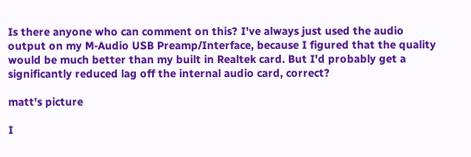Is there anyone who can comment on this? I've always just used the audio output on my M-Audio USB Preamp/Interface, because I figured that the quality would be much better than my built in Realtek card. But I'd probably get a significantly reduced lag off the internal audio card, correct?

matt's picture

I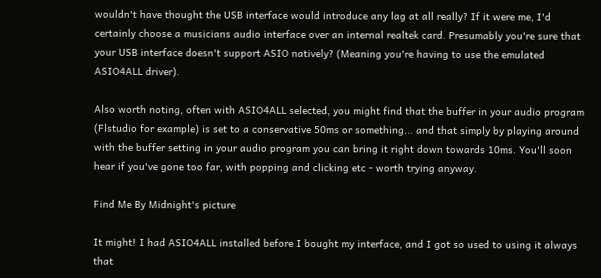wouldn't have thought the USB interface would introduce any lag at all really? If it were me, I'd certainly choose a musicians audio interface over an internal realtek card. Presumably you're sure that your USB interface doesn't support ASIO natively? (Meaning you're having to use the emulated ASIO4ALL driver).

Also worth noting, often with ASIO4ALL selected, you might find that the buffer in your audio program (Flstudio for example) is set to a conservative 50ms or something... and that simply by playing around with the buffer setting in your audio program you can bring it right down towards 10ms. You'll soon hear if you've gone too far, with popping and clicking etc - worth trying anyway.

Find Me By Midnight's picture

It might! I had ASIO4ALL installed before I bought my interface, and I got so used to using it always that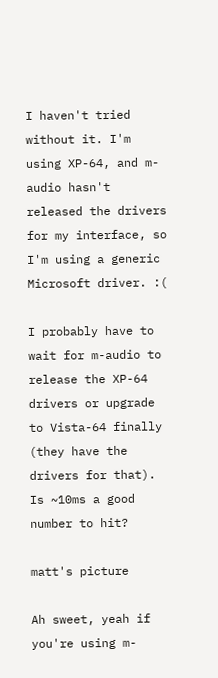I haven't tried without it. I'm using XP-64, and m-audio hasn't released the drivers for my interface, so I'm using a generic Microsoft driver. :(

I probably have to wait for m-audio to release the XP-64 drivers or upgrade to Vista-64 finally (they have the drivers for that). Is ~10ms a good number to hit?

matt's picture

Ah sweet, yeah if you're using m-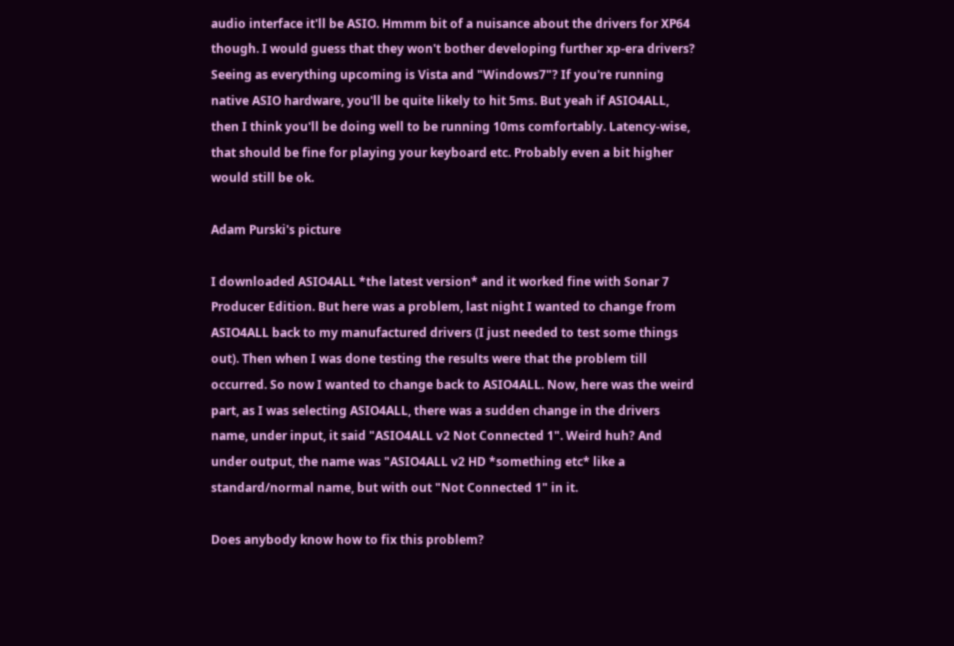audio interface it'll be ASIO. Hmmm bit of a nuisance about the drivers for XP64 though. I would guess that they won't bother developing further xp-era drivers? Seeing as everything upcoming is Vista and "Windows7"? If you're running native ASIO hardware, you'll be quite likely to hit 5ms. But yeah if ASIO4ALL, then I think you'll be doing well to be running 10ms comfortably. Latency-wise, that should be fine for playing your keyboard etc. Probably even a bit higher would still be ok.

Adam Purski's picture

I downloaded ASIO4ALL *the latest version* and it worked fine with Sonar 7 Producer Edition. But here was a problem, last night I wanted to change from ASIO4ALL back to my manufactured drivers (I just needed to test some things out). Then when I was done testing the results were that the problem till occurred. So now I wanted to change back to ASIO4ALL. Now, here was the weird part, as I was selecting ASIO4ALL, there was a sudden change in the drivers name, under input, it said "ASIO4ALL v2 Not Connected 1". Weird huh? And under output, the name was "ASIO4ALL v2 HD *something etc* like a standard/normal name, but with out "Not Connected 1" in it.

Does anybody know how to fix this problem?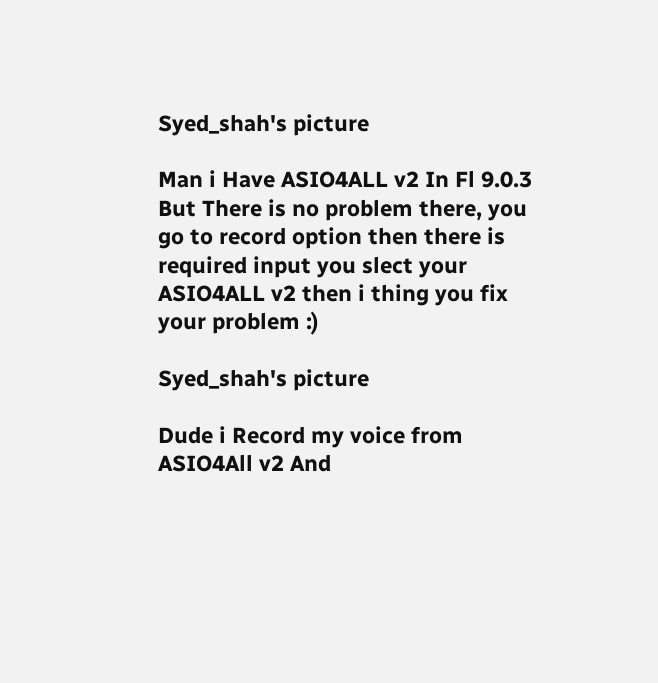Syed_shah's picture

Man i Have ASIO4ALL v2 In Fl 9.0.3 But There is no problem there, you go to record option then there is required input you slect your ASIO4ALL v2 then i thing you fix your problem :)

Syed_shah's picture

Dude i Record my voice from ASIO4All v2 And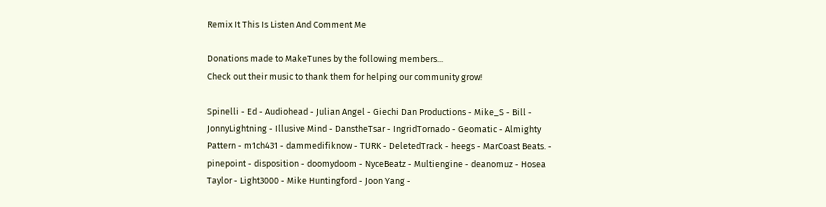Remix It This Is Listen And Comment Me

Donations made to MakeTunes by the following members...
Check out their music to thank them for helping our community grow!

Spinelli - Ed - Audiohead - Julian Angel - Giechi Dan Productions - Mike_S - Bill - JonnyLightning - Illusive Mind - DanstheTsar - IngridTornado - Geomatic - Almighty Pattern - m1ch431 - dammedifiknow - TURK - DeletedTrack - heegs - MarCoast Beats. - pinepoint - disposition - doomydoom - NyceBeatz - Multiengine - deanomuz - Hosea Taylor - Light3000 - Mike Huntingford - Joon Yang -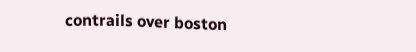contrails over boston